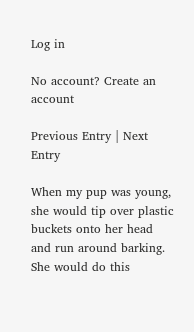Log in

No account? Create an account

Previous Entry | Next Entry

When my pup was young, she would tip over plastic buckets onto her head and run around barking. She would do this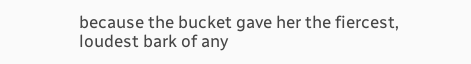because the bucket gave her the fiercest, loudest bark of any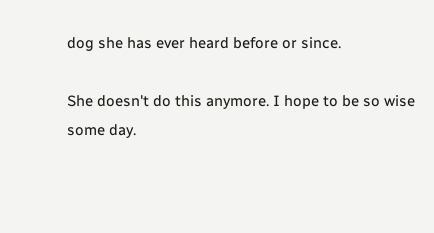dog she has ever heard before or since.

She doesn't do this anymore. I hope to be so wise some day.